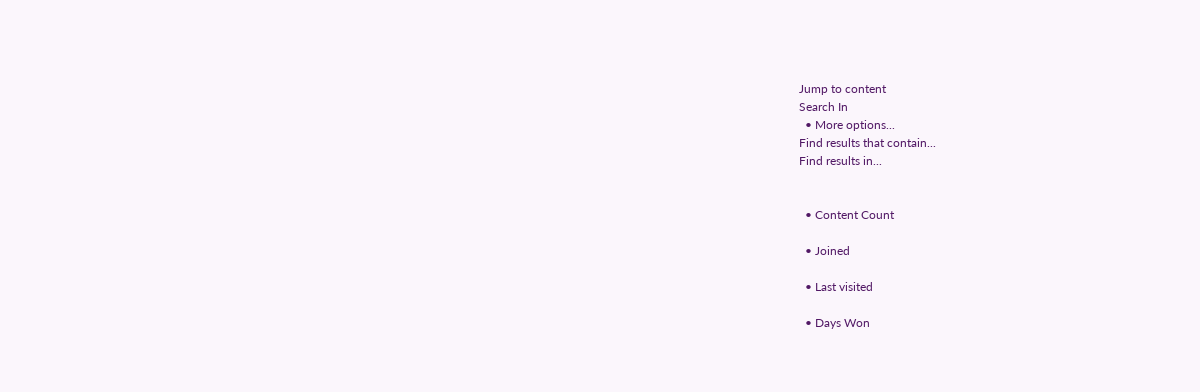Jump to content
Search In
  • More options...
Find results that contain...
Find results in...


  • Content Count

  • Joined

  • Last visited

  • Days Won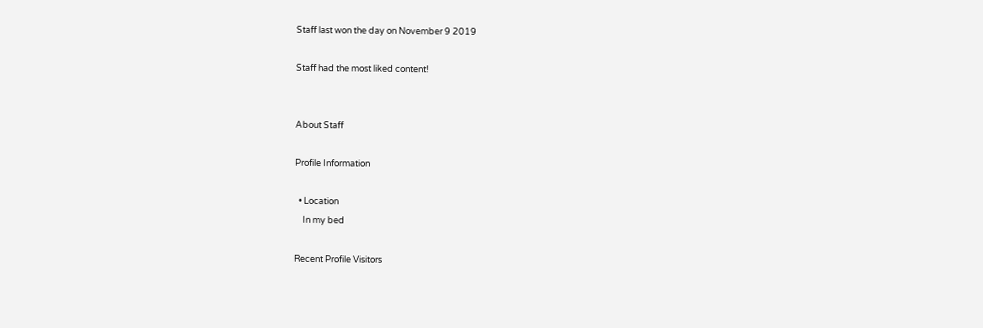Staff last won the day on November 9 2019

Staff had the most liked content!


About Staff

Profile Information

  • Location
    In my bed

Recent Profile Visitors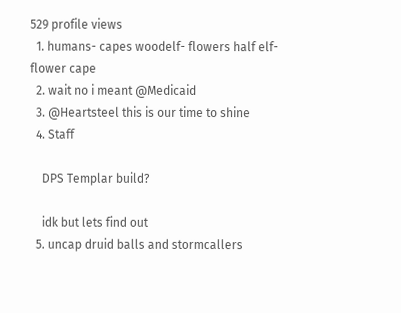529 profile views
  1. humans- capes woodelf- flowers half elf- flower cape
  2. wait no i meant @Medicaid
  3. @Heartsteel this is our time to shine
  4. Staff

    DPS Templar build?

    idk but lets find out
  5. uncap druid balls and stormcallers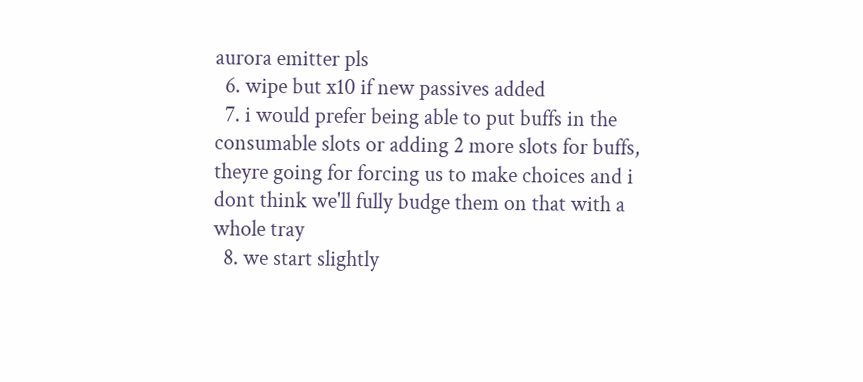aurora emitter pls
  6. wipe but x10 if new passives added
  7. i would prefer being able to put buffs in the consumable slots or adding 2 more slots for buffs, theyre going for forcing us to make choices and i dont think we'll fully budge them on that with a whole tray
  8. we start slightly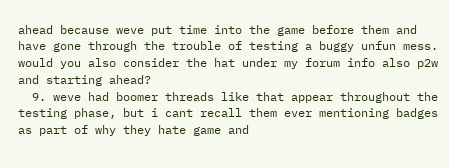ahead because weve put time into the game before them and have gone through the trouble of testing a buggy unfun mess. would you also consider the hat under my forum info also p2w and starting ahead?
  9. weve had boomer threads like that appear throughout the testing phase, but i cant recall them ever mentioning badges as part of why they hate game and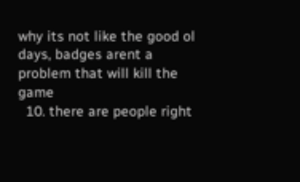why its not like the good ol days, badges arent a problem that will kill the game
  10. there are people right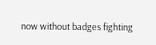now without badges fighting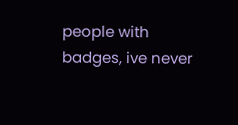people with badges, ive never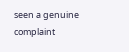seen a genuine complaint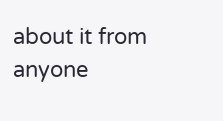about it from anyone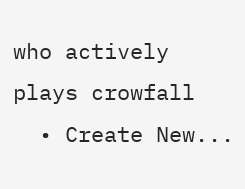who actively plays crowfall
  • Create New...